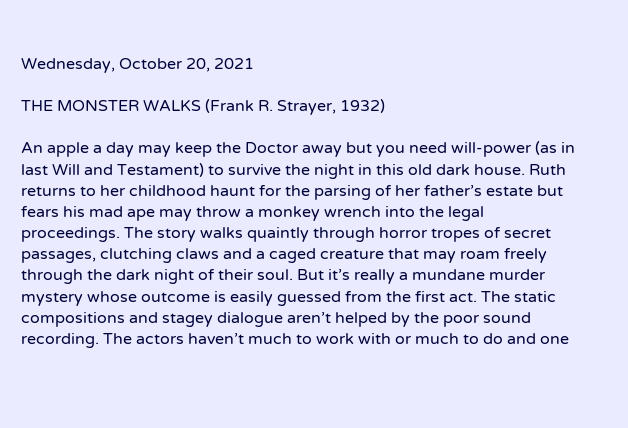Wednesday, October 20, 2021

THE MONSTER WALKS (Frank R. Strayer, 1932)

An apple a day may keep the Doctor away but you need will-power (as in last Will and Testament) to survive the night in this old dark house. Ruth returns to her childhood haunt for the parsing of her father’s estate but fears his mad ape may throw a monkey wrench into the legal proceedings. The story walks quaintly through horror tropes of secret passages, clutching claws and a caged creature that may roam freely through the dark night of their soul. But it’s really a mundane murder mystery whose outcome is easily guessed from the first act. The static compositions and stagey dialogue aren’t helped by the poor sound recording. The actors haven’t much to work with or much to do and one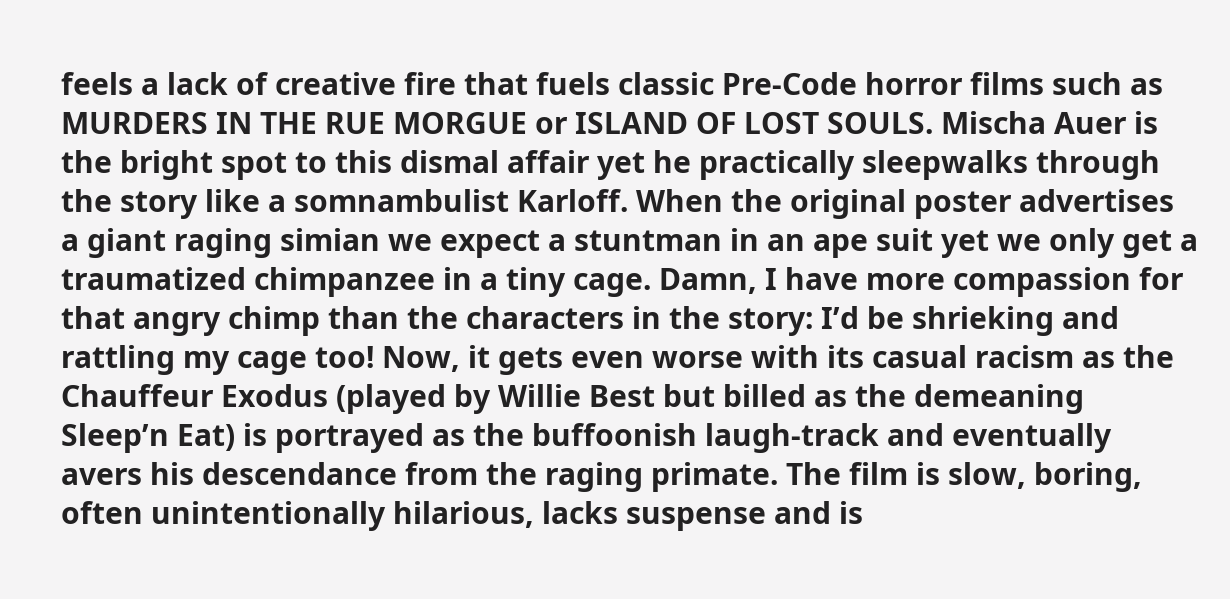feels a lack of creative fire that fuels classic Pre-Code horror films such as MURDERS IN THE RUE MORGUE or ISLAND OF LOST SOULS. Mischa Auer is the bright spot to this dismal affair yet he practically sleepwalks through the story like a somnambulist Karloff. When the original poster advertises a giant raging simian we expect a stuntman in an ape suit yet we only get a traumatized chimpanzee in a tiny cage. Damn, I have more compassion for that angry chimp than the characters in the story: I’d be shrieking and rattling my cage too! Now, it gets even worse with its casual racism as the Chauffeur Exodus (played by Willie Best but billed as the demeaning Sleep’n Eat) is portrayed as the buffoonish laugh-track and eventually avers his descendance from the raging primate. The film is slow, boring, often unintentionally hilarious, lacks suspense and is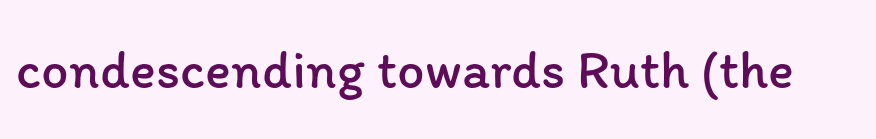condescending towards Ruth (the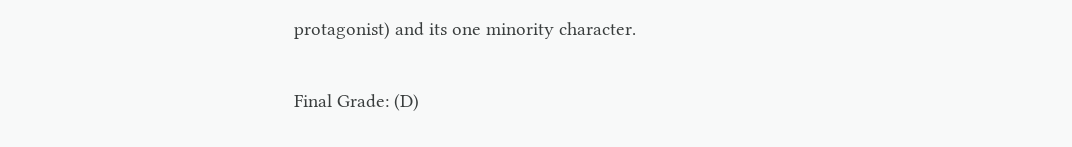protagonist) and its one minority character.

Final Grade: (D)